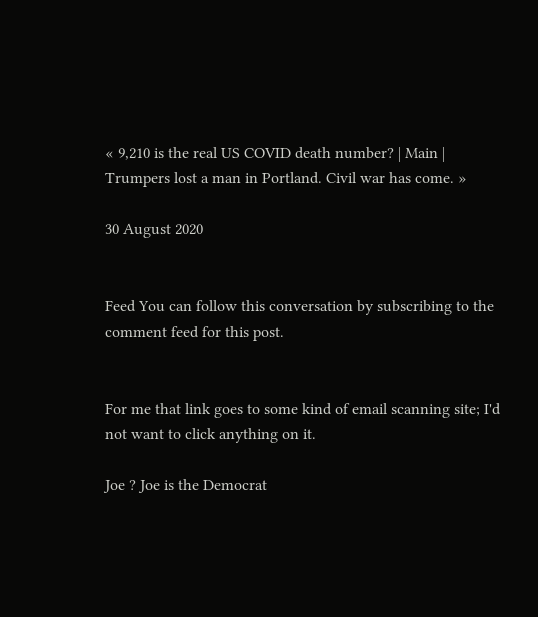« 9,210 is the real US COVID death number? | Main | Trumpers lost a man in Portland. Civil war has come. »

30 August 2020


Feed You can follow this conversation by subscribing to the comment feed for this post.


For me that link goes to some kind of email scanning site; I'd not want to click anything on it.

Joe ? Joe is the Democrat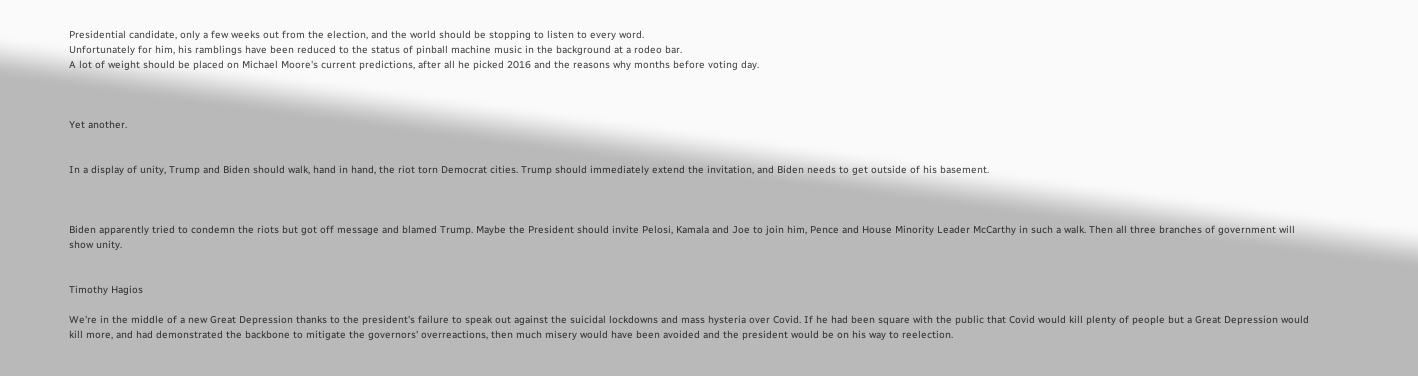Presidential candidate, only a few weeks out from the election, and the world should be stopping to listen to every word.
Unfortunately for him, his ramblings have been reduced to the status of pinball machine music in the background at a rodeo bar.
A lot of weight should be placed on Michael Moore's current predictions, after all he picked 2016 and the reasons why months before voting day.



Yet another.


In a display of unity, Trump and Biden should walk, hand in hand, the riot torn Democrat cities. Trump should immediately extend the invitation, and Biden needs to get outside of his basement.



Biden apparently tried to condemn the riots but got off message and blamed Trump. Maybe the President should invite Pelosi, Kamala and Joe to join him, Pence and House Minority Leader McCarthy in such a walk. Then all three branches of government will show unity.


Timothy Hagios

We're in the middle of a new Great Depression thanks to the president's failure to speak out against the suicidal lockdowns and mass hysteria over Covid. If he had been square with the public that Covid would kill plenty of people but a Great Depression would kill more, and had demonstrated the backbone to mitigate the governors' overreactions, then much misery would have been avoided and the president would be on his way to reelection.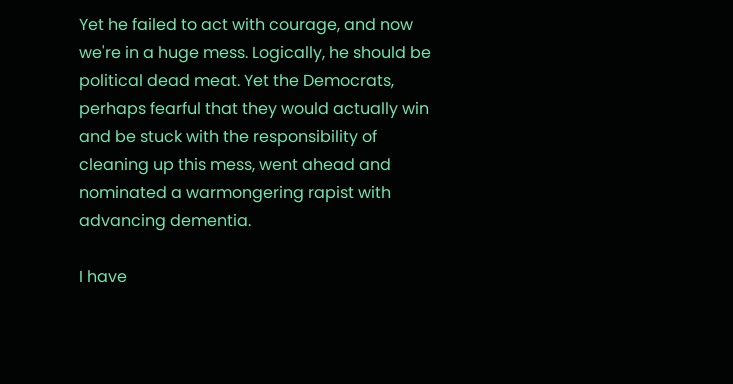Yet he failed to act with courage, and now we're in a huge mess. Logically, he should be political dead meat. Yet the Democrats, perhaps fearful that they would actually win and be stuck with the responsibility of cleaning up this mess, went ahead and nominated a warmongering rapist with advancing dementia.

I have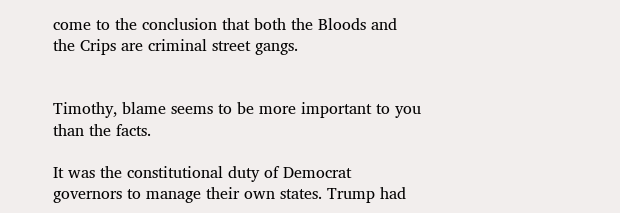come to the conclusion that both the Bloods and the Crips are criminal street gangs.


Timothy, blame seems to be more important to you than the facts.

It was the constitutional duty of Democrat governors to manage their own states. Trump had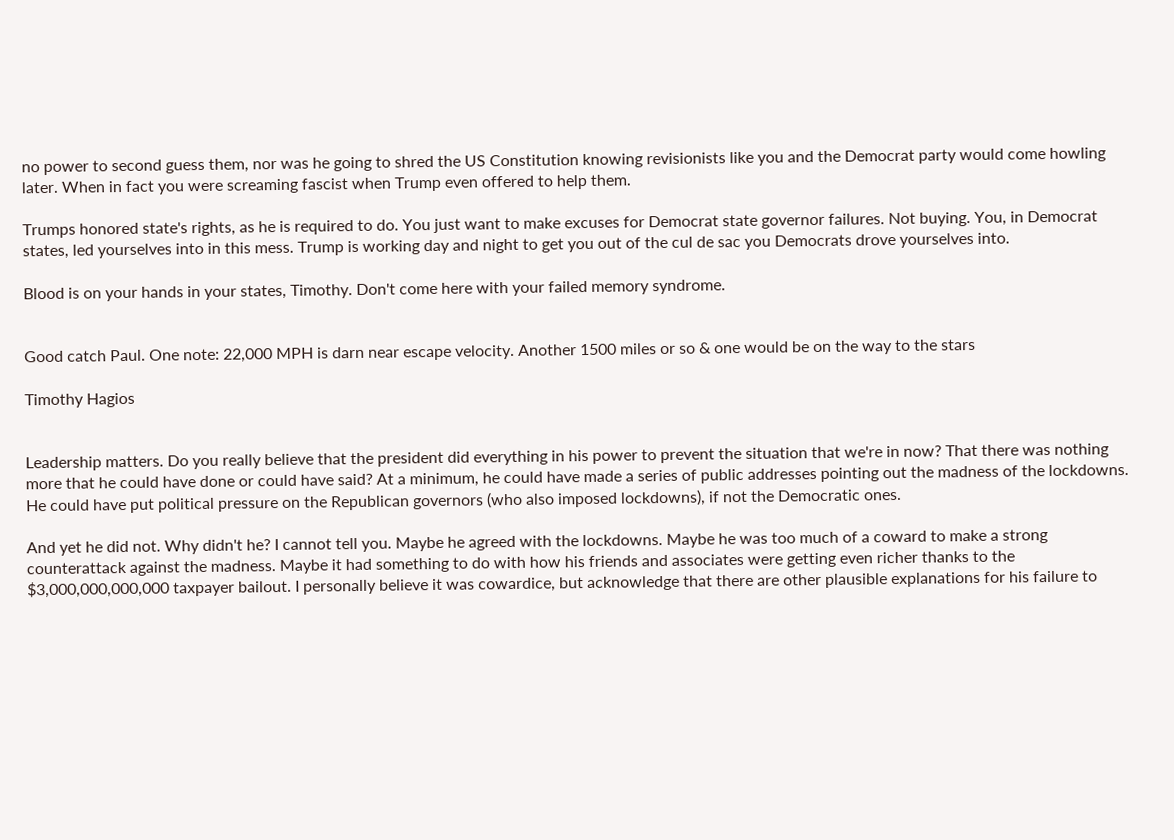no power to second guess them, nor was he going to shred the US Constitution knowing revisionists like you and the Democrat party would come howling later. When in fact you were screaming fascist when Trump even offered to help them.

Trumps honored state's rights, as he is required to do. You just want to make excuses for Democrat state governor failures. Not buying. You, in Democrat states, led yourselves into in this mess. Trump is working day and night to get you out of the cul de sac you Democrats drove yourselves into.

Blood is on your hands in your states, Timothy. Don't come here with your failed memory syndrome.


Good catch Paul. One note: 22,000 MPH is darn near escape velocity. Another 1500 miles or so & one would be on the way to the stars

Timothy Hagios


Leadership matters. Do you really believe that the president did everything in his power to prevent the situation that we're in now? That there was nothing more that he could have done or could have said? At a minimum, he could have made a series of public addresses pointing out the madness of the lockdowns. He could have put political pressure on the Republican governors (who also imposed lockdowns), if not the Democratic ones.

And yet he did not. Why didn't he? I cannot tell you. Maybe he agreed with the lockdowns. Maybe he was too much of a coward to make a strong counterattack against the madness. Maybe it had something to do with how his friends and associates were getting even richer thanks to the $3,000,000,000,000 taxpayer bailout. I personally believe it was cowardice, but acknowledge that there are other plausible explanations for his failure to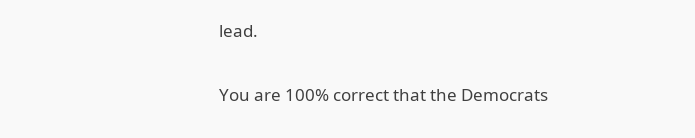lead.

You are 100% correct that the Democrats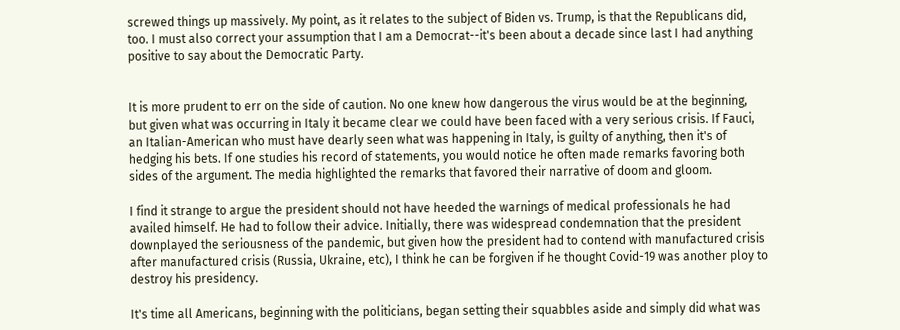screwed things up massively. My point, as it relates to the subject of Biden vs. Trump, is that the Republicans did, too. I must also correct your assumption that I am a Democrat--it's been about a decade since last I had anything positive to say about the Democratic Party.


It is more prudent to err on the side of caution. No one knew how dangerous the virus would be at the beginning, but given what was occurring in Italy it became clear we could have been faced with a very serious crisis. If Fauci, an Italian-American who must have dearly seen what was happening in Italy, is guilty of anything, then it's of hedging his bets. If one studies his record of statements, you would notice he often made remarks favoring both sides of the argument. The media highlighted the remarks that favored their narrative of doom and gloom.

I find it strange to argue the president should not have heeded the warnings of medical professionals he had availed himself. He had to follow their advice. Initially, there was widespread condemnation that the president downplayed the seriousness of the pandemic, but given how the president had to contend with manufactured crisis after manufactured crisis (Russia, Ukraine, etc), I think he can be forgiven if he thought Covid-19 was another ploy to destroy his presidency.

It's time all Americans, beginning with the politicians, began setting their squabbles aside and simply did what was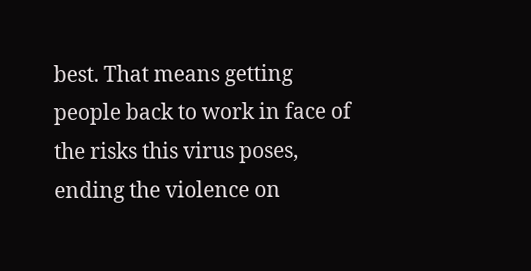best. That means getting people back to work in face of the risks this virus poses, ending the violence on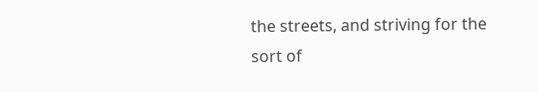the streets, and striving for the sort of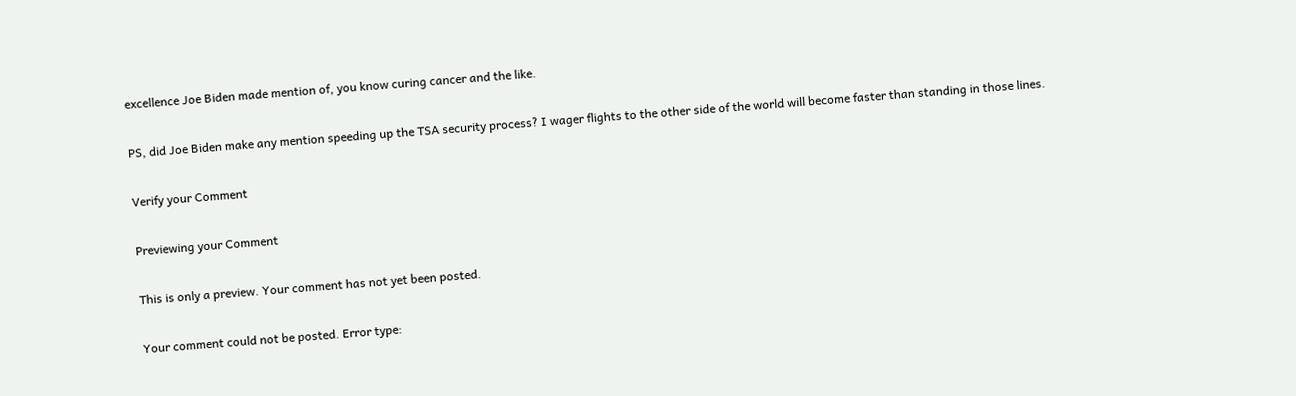excellence Joe Biden made mention of, you know curing cancer and the like.

PS, did Joe Biden make any mention speeding up the TSA security process? I wager flights to the other side of the world will become faster than standing in those lines.

Verify your Comment

Previewing your Comment

This is only a preview. Your comment has not yet been posted.

Your comment could not be posted. Error type: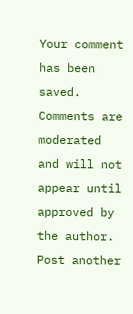Your comment has been saved. Comments are moderated and will not appear until approved by the author. Post another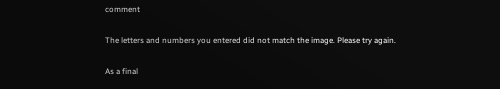comment

The letters and numbers you entered did not match the image. Please try again.

As a final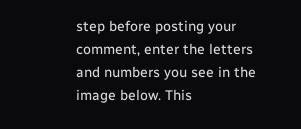step before posting your comment, enter the letters and numbers you see in the image below. This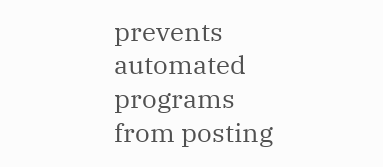prevents automated programs from posting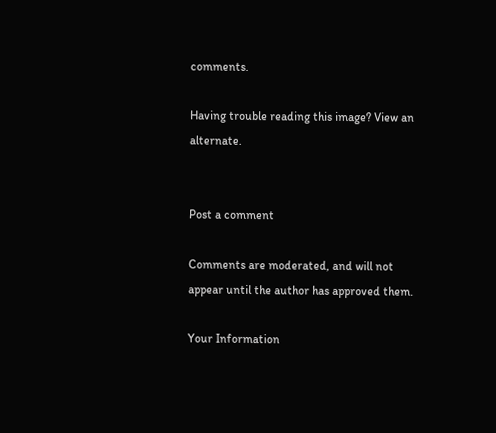comments.

Having trouble reading this image? View an alternate.


Post a comment

Comments are moderated, and will not appear until the author has approved them.

Your Information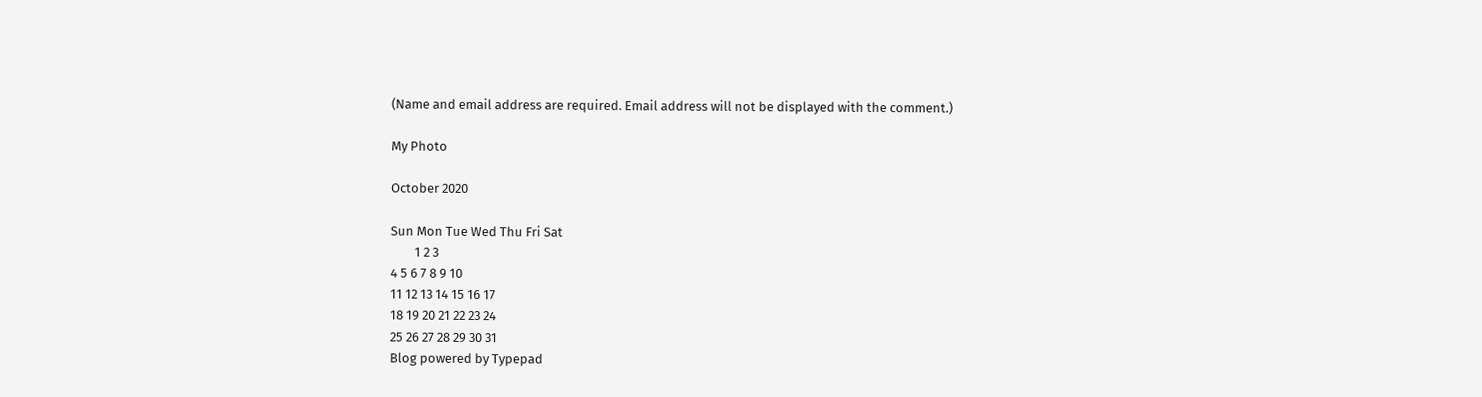(Name and email address are required. Email address will not be displayed with the comment.)

My Photo

October 2020

Sun Mon Tue Wed Thu Fri Sat
        1 2 3
4 5 6 7 8 9 10
11 12 13 14 15 16 17
18 19 20 21 22 23 24
25 26 27 28 29 30 31
Blog powered by Typepad